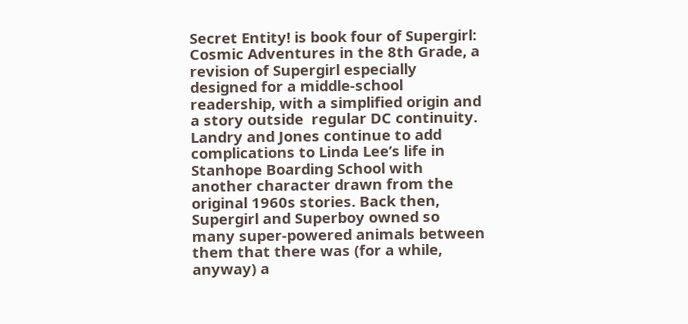Secret Entity! is book four of Supergirl: Cosmic Adventures in the 8th Grade, a revision of Supergirl especially designed for a middle-school readership, with a simplified origin and a story outside  regular DC continuity. Landry and Jones continue to add complications to Linda Lee’s life in Stanhope Boarding School with another character drawn from the original 1960s stories. Back then, Supergirl and Superboy owned so many super-powered animals between them that there was (for a while, anyway) a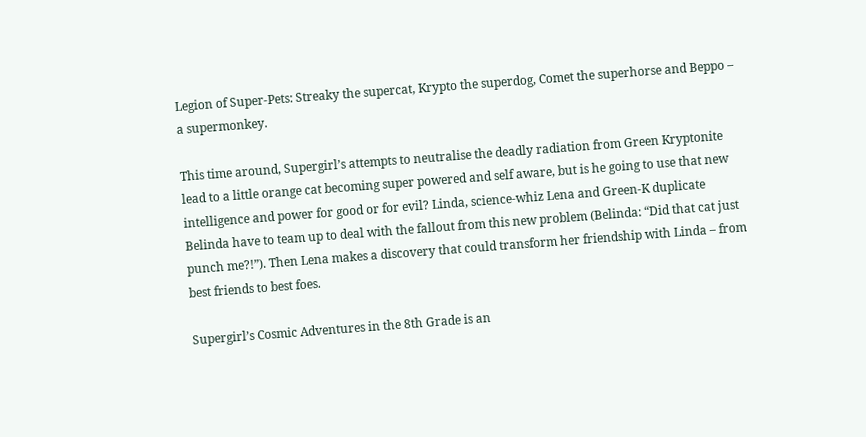Legion of Super-Pets: Streaky the supercat, Krypto the superdog, Comet the superhorse and Beppo – a supermonkey.

This time around, Supergirl’s attempts to neutralise the deadly radiation from Green Kryptonite lead to a little orange cat becoming super powered and self aware, but is he going to use that new intelligence and power for good or for evil? Linda, science-whiz Lena and Green-K duplicate Belinda have to team up to deal with the fallout from this new problem (Belinda: “Did that cat just punch me?!”). Then Lena makes a discovery that could transform her friendship with Linda – from best friends to best foes.

Supergirl’s Cosmic Adventures in the 8th Grade is an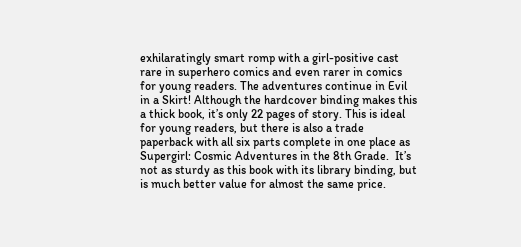exhilaratingly smart romp with a girl-positive cast rare in superhero comics and even rarer in comics for young readers. The adventures continue in Evil in a Skirt! Although the hardcover binding makes this a thick book, it’s only 22 pages of story. This is ideal for young readers, but there is also a trade paperback with all six parts complete in one place as Supergirl: Cosmic Adventures in the 8th Grade.  It’s not as sturdy as this book with its library binding, but is much better value for almost the same price.